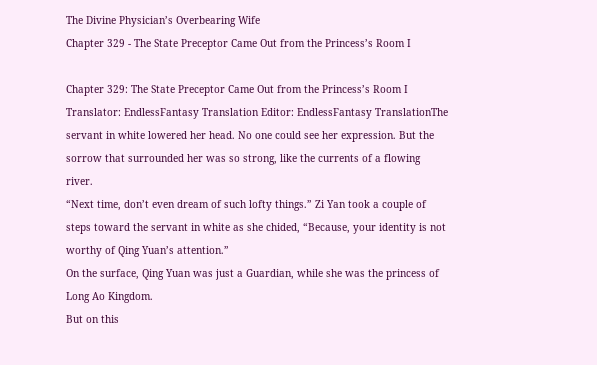The Divine Physician’s Overbearing Wife
Chapter 329 - The State Preceptor Came Out from the Princess’s Room I

Chapter 329: The State Preceptor Came Out from the Princess’s Room I
Translator: EndlessFantasy Translation Editor: EndlessFantasy TranslationThe servant in white lowered her head. No one could see her expression. But the sorrow that surrounded her was so strong, like the currents of a flowing river.
“Next time, don’t even dream of such lofty things.” Zi Yan took a couple of steps toward the servant in white as she chided, “Because, your identity is not worthy of Qing Yuan’s attention.”
On the surface, Qing Yuan was just a Guardian, while she was the princess of Long Ao Kingdom.
But on this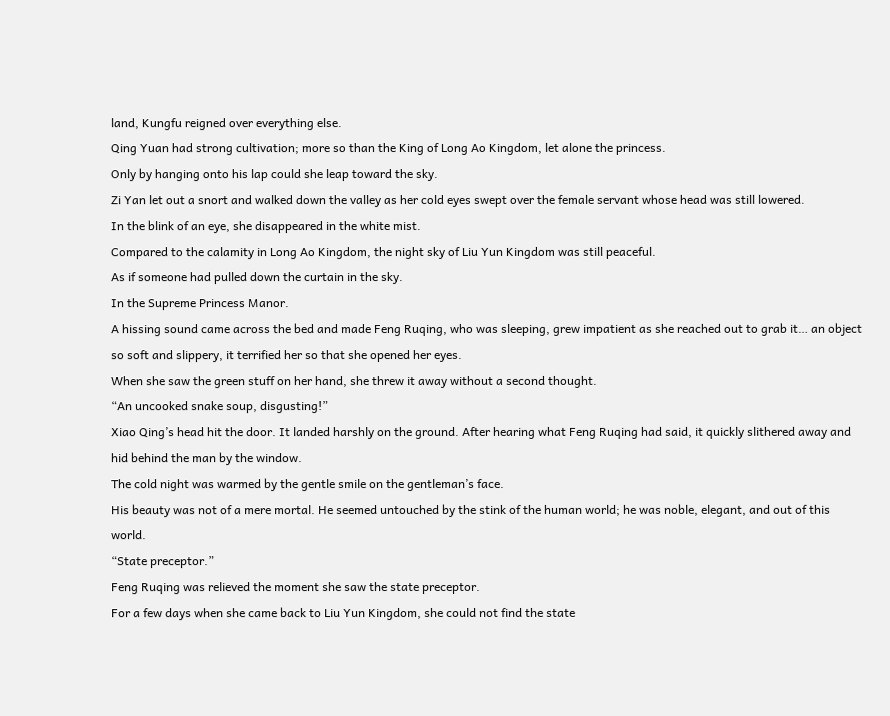land, Kungfu reigned over everything else.
Qing Yuan had strong cultivation; more so than the King of Long Ao Kingdom, let alone the princess.
Only by hanging onto his lap could she leap toward the sky.
Zi Yan let out a snort and walked down the valley as her cold eyes swept over the female servant whose head was still lowered.
In the blink of an eye, she disappeared in the white mist.
Compared to the calamity in Long Ao Kingdom, the night sky of Liu Yun Kingdom was still peaceful.
As if someone had pulled down the curtain in the sky.
In the Supreme Princess Manor.
A hissing sound came across the bed and made Feng Ruqing, who was sleeping, grew impatient as she reached out to grab it… an object so soft and slippery, it terrified her so that she opened her eyes.
When she saw the green stuff on her hand, she threw it away without a second thought.
“An uncooked snake soup, disgusting!”
Xiao Qing’s head hit the door. It landed harshly on the ground. After hearing what Feng Ruqing had said, it quickly slithered away and hid behind the man by the window.
The cold night was warmed by the gentle smile on the gentleman’s face.
His beauty was not of a mere mortal. He seemed untouched by the stink of the human world; he was noble, elegant, and out of this world.
“State preceptor.”
Feng Ruqing was relieved the moment she saw the state preceptor.
For a few days when she came back to Liu Yun Kingdom, she could not find the state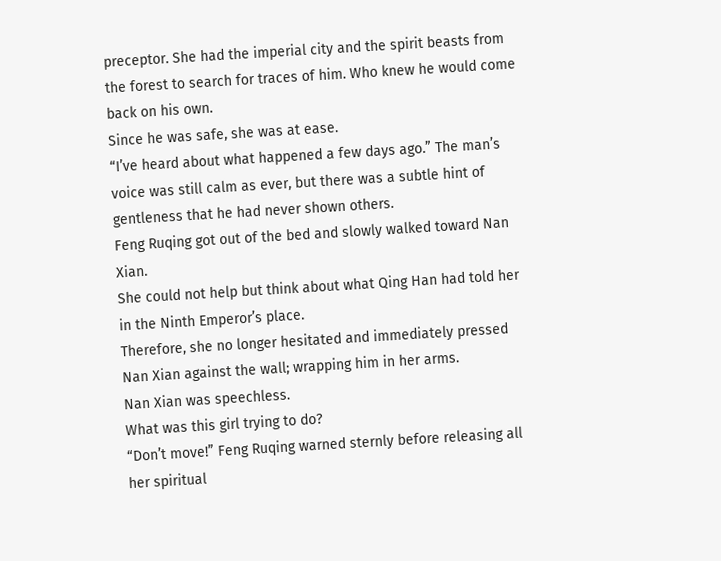preceptor. She had the imperial city and the spirit beasts from the forest to search for traces of him. Who knew he would come back on his own.
Since he was safe, she was at ease.
“I’ve heard about what happened a few days ago.” The man’s voice was still calm as ever, but there was a subtle hint of gentleness that he had never shown others.
Feng Ruqing got out of the bed and slowly walked toward Nan Xian.
She could not help but think about what Qing Han had told her in the Ninth Emperor’s place.
Therefore, she no longer hesitated and immediately pressed Nan Xian against the wall; wrapping him in her arms.
Nan Xian was speechless.
What was this girl trying to do?
“Don’t move!” Feng Ruqing warned sternly before releasing all her spiritual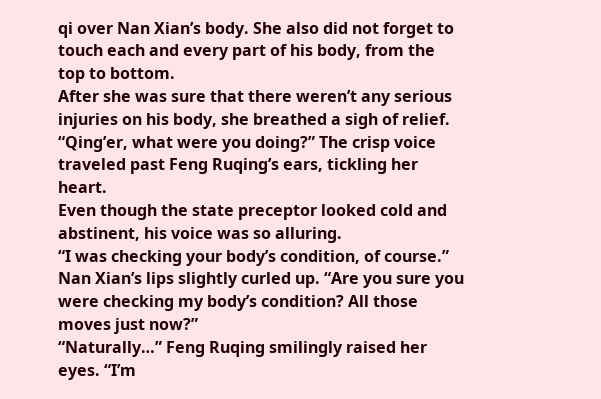qi over Nan Xian’s body. She also did not forget to touch each and every part of his body, from the top to bottom.
After she was sure that there weren’t any serious injuries on his body, she breathed a sigh of relief.
“Qing’er, what were you doing?” The crisp voice traveled past Feng Ruqing’s ears, tickling her heart.
Even though the state preceptor looked cold and abstinent, his voice was so alluring.
“I was checking your body’s condition, of course.”
Nan Xian’s lips slightly curled up. “Are you sure you were checking my body’s condition? All those moves just now?”
“Naturally…” Feng Ruqing smilingly raised her eyes. “I’m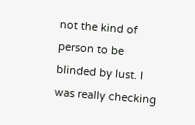not the kind of person to be blinded by lust. I was really checking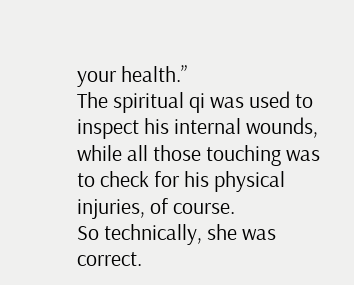your health.”
The spiritual qi was used to inspect his internal wounds, while all those touching was to check for his physical injuries, of course.
So technically, she was correct.